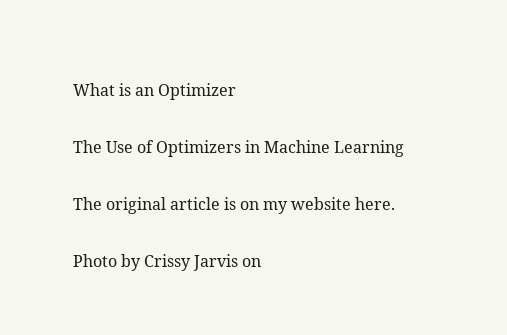What is an Optimizer

The Use of Optimizers in Machine Learning

The original article is on my website here.

Photo by Crissy Jarvis on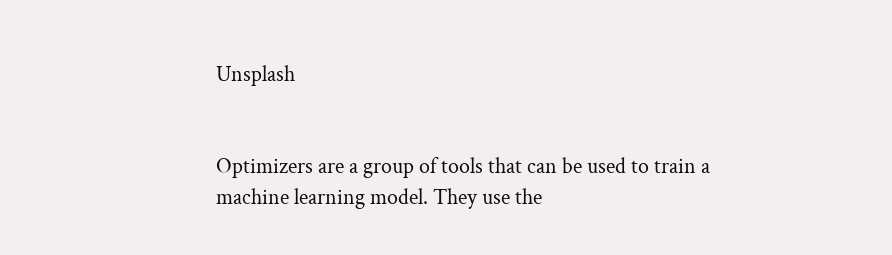Unsplash


Optimizers are a group of tools that can be used to train a machine learning model. They use the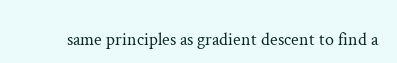same principles as gradient descent to find a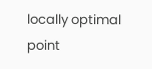locally optimal point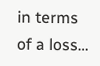in terms of a loss…